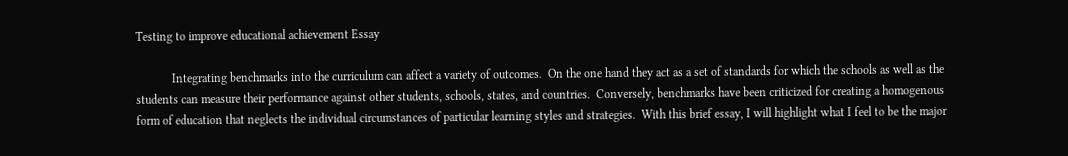Testing to improve educational achievement Essay

            Integrating benchmarks into the curriculum can affect a variety of outcomes.  On the one hand they act as a set of standards for which the schools as well as the students can measure their performance against other students, schools, states, and countries.  Conversely, benchmarks have been criticized for creating a homogenous form of education that neglects the individual circumstances of particular learning styles and strategies.  With this brief essay, I will highlight what I feel to be the major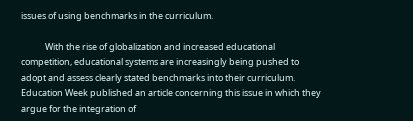issues of using benchmarks in the curriculum.

            With the rise of globalization and increased educational competition, educational systems are increasingly being pushed to adopt and assess clearly stated benchmarks into their curriculum.  Education Week published an article concerning this issue in which they argue for the integration of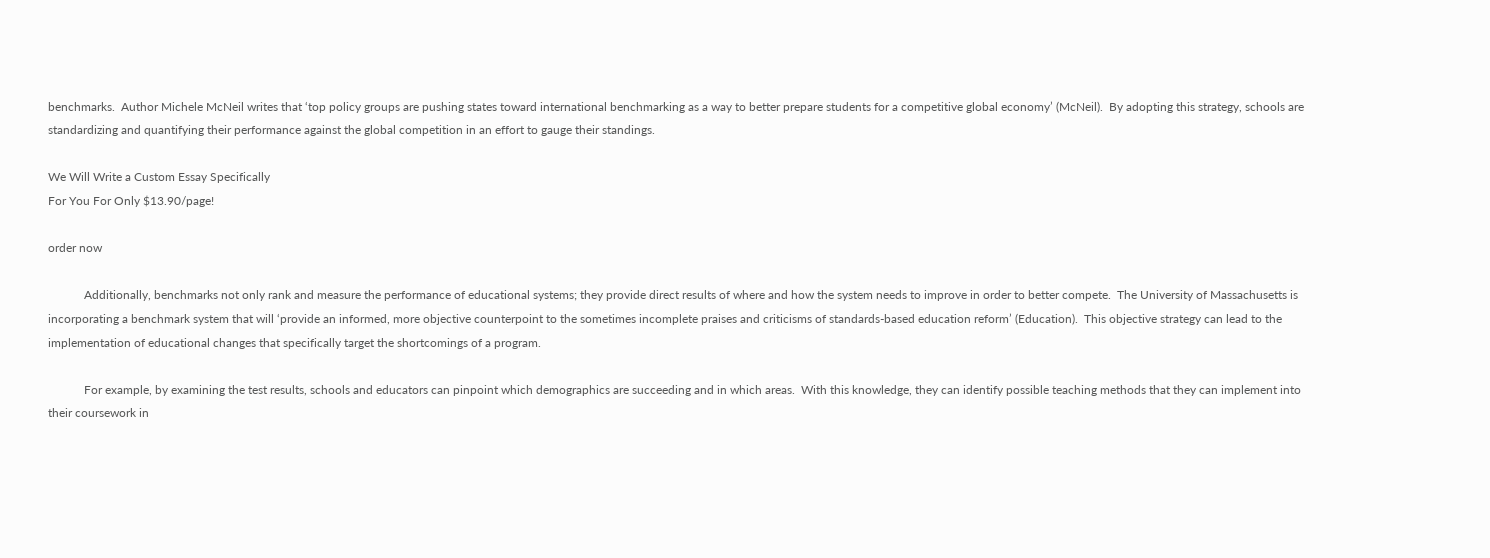benchmarks.  Author Michele McNeil writes that ‘top policy groups are pushing states toward international benchmarking as a way to better prepare students for a competitive global economy’ (McNeil).  By adopting this strategy, schools are standardizing and quantifying their performance against the global competition in an effort to gauge their standings.

We Will Write a Custom Essay Specifically
For You For Only $13.90/page!

order now

            Additionally, benchmarks not only rank and measure the performance of educational systems; they provide direct results of where and how the system needs to improve in order to better compete.  The University of Massachusetts is incorporating a benchmark system that will ‘provide an informed, more objective counterpoint to the sometimes incomplete praises and criticisms of standards-based education reform’ (Education).  This objective strategy can lead to the implementation of educational changes that specifically target the shortcomings of a program.

            For example, by examining the test results, schools and educators can pinpoint which demographics are succeeding and in which areas.  With this knowledge, they can identify possible teaching methods that they can implement into their coursework in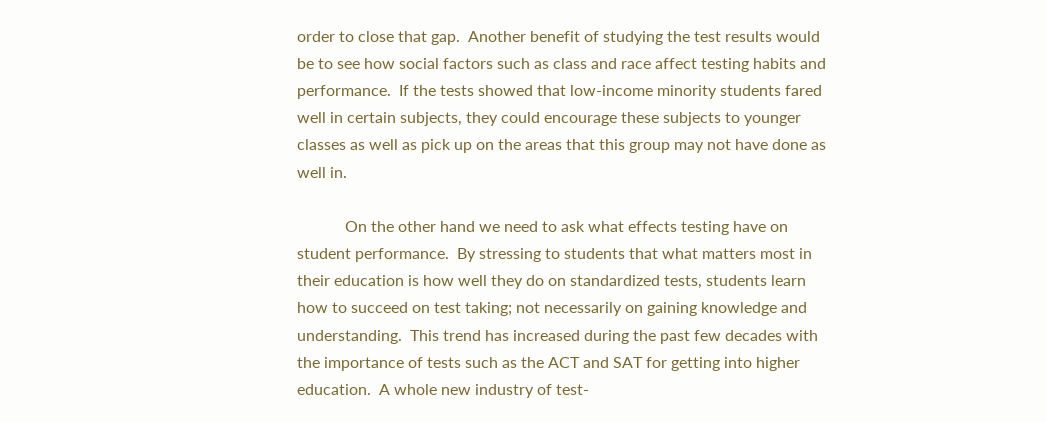order to close that gap.  Another benefit of studying the test results would be to see how social factors such as class and race affect testing habits and performance.  If the tests showed that low-income minority students fared well in certain subjects, they could encourage these subjects to younger classes as well as pick up on the areas that this group may not have done as well in.

            On the other hand we need to ask what effects testing have on student performance.  By stressing to students that what matters most in their education is how well they do on standardized tests, students learn how to succeed on test taking; not necessarily on gaining knowledge and understanding.  This trend has increased during the past few decades with the importance of tests such as the ACT and SAT for getting into higher education.  A whole new industry of test-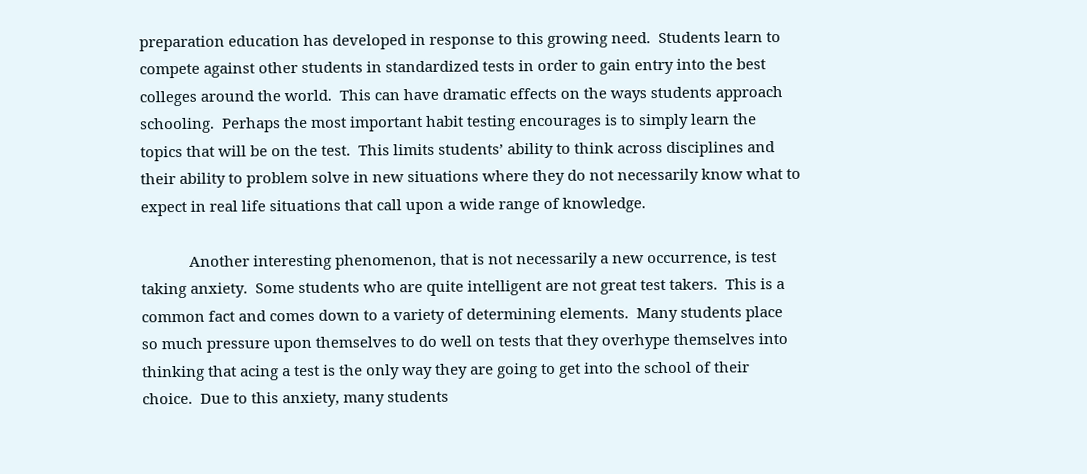preparation education has developed in response to this growing need.  Students learn to compete against other students in standardized tests in order to gain entry into the best colleges around the world.  This can have dramatic effects on the ways students approach schooling.  Perhaps the most important habit testing encourages is to simply learn the topics that will be on the test.  This limits students’ ability to think across disciplines and their ability to problem solve in new situations where they do not necessarily know what to expect in real life situations that call upon a wide range of knowledge.

            Another interesting phenomenon, that is not necessarily a new occurrence, is test taking anxiety.  Some students who are quite intelligent are not great test takers.  This is a common fact and comes down to a variety of determining elements.  Many students place so much pressure upon themselves to do well on tests that they overhype themselves into thinking that acing a test is the only way they are going to get into the school of their choice.  Due to this anxiety, many students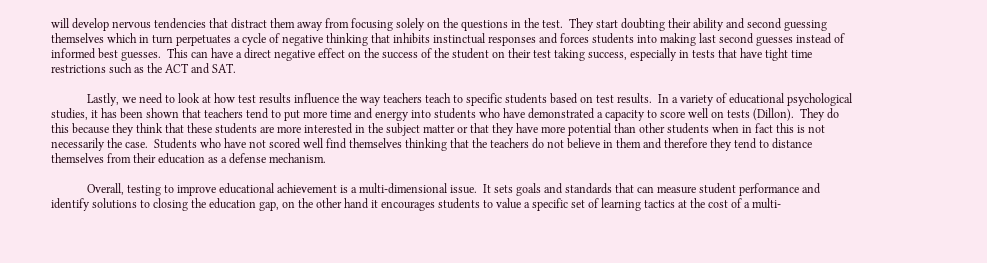will develop nervous tendencies that distract them away from focusing solely on the questions in the test.  They start doubting their ability and second guessing themselves which in turn perpetuates a cycle of negative thinking that inhibits instinctual responses and forces students into making last second guesses instead of informed best guesses.  This can have a direct negative effect on the success of the student on their test taking success, especially in tests that have tight time restrictions such as the ACT and SAT.

            Lastly, we need to look at how test results influence the way teachers teach to specific students based on test results.  In a variety of educational psychological studies, it has been shown that teachers tend to put more time and energy into students who have demonstrated a capacity to score well on tests (Dillon).  They do this because they think that these students are more interested in the subject matter or that they have more potential than other students when in fact this is not necessarily the case.  Students who have not scored well find themselves thinking that the teachers do not believe in them and therefore they tend to distance themselves from their education as a defense mechanism.

            Overall, testing to improve educational achievement is a multi-dimensional issue.  It sets goals and standards that can measure student performance and identify solutions to closing the education gap, on the other hand it encourages students to value a specific set of learning tactics at the cost of a multi-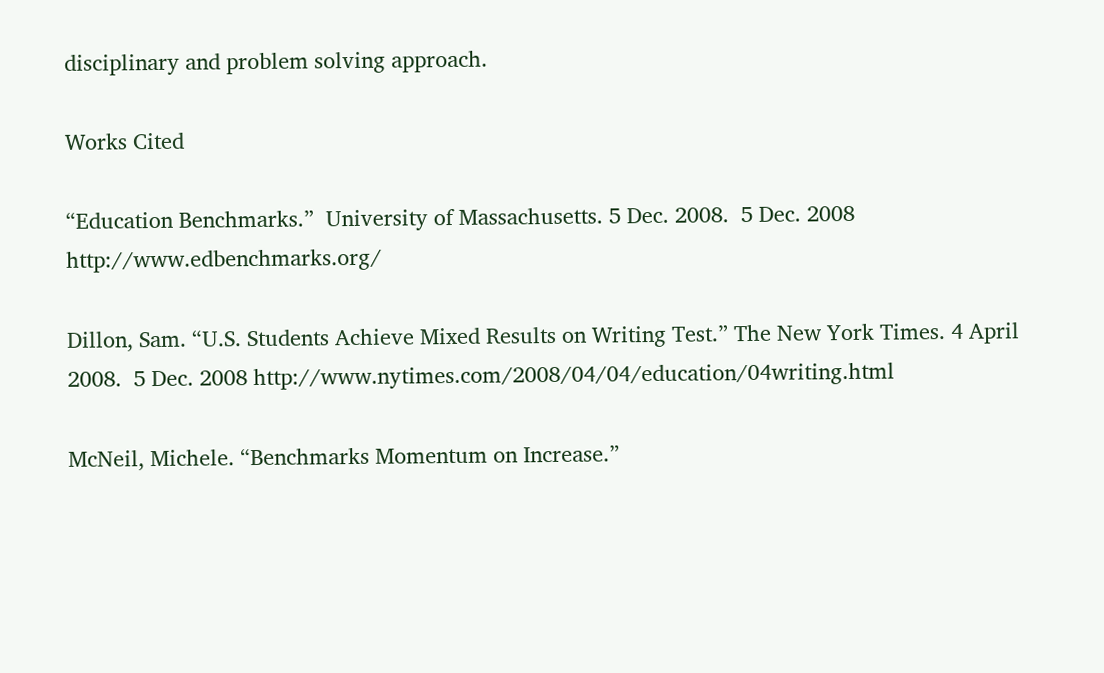disciplinary and problem solving approach.

Works Cited

“Education Benchmarks.”  University of Massachusetts. 5 Dec. 2008.  5 Dec. 2008 http://www.edbenchmarks.org/

Dillon, Sam. “U.S. Students Achieve Mixed Results on Writing Test.” The New York Times. 4 April 2008.  5 Dec. 2008 http://www.nytimes.com/2008/04/04/education/04writing.html

McNeil, Michele. “Benchmarks Momentum on Increase.”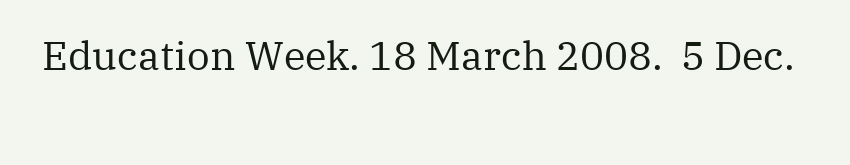Education Week. 18 March 2008.  5 Dec.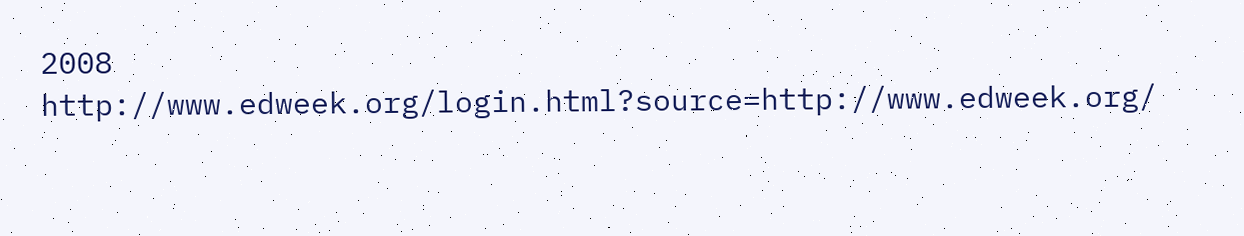2008 http://www.edweek.org/login.html?source=http://www.edweek.org/